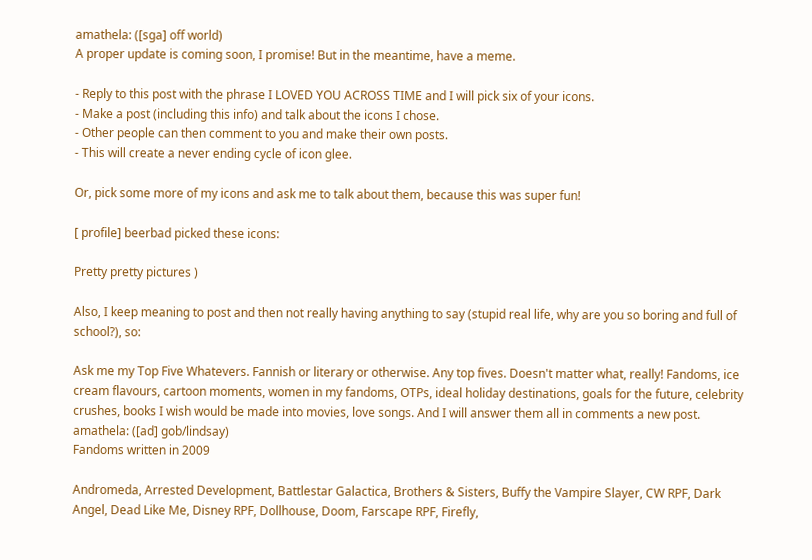amathela: ([sga] off world)
A proper update is coming soon, I promise! But in the meantime, have a meme.

- Reply to this post with the phrase I LOVED YOU ACROSS TIME and I will pick six of your icons.
- Make a post (including this info) and talk about the icons I chose.
- Other people can then comment to you and make their own posts.
- This will create a never ending cycle of icon glee.

Or, pick some more of my icons and ask me to talk about them, because this was super fun!

[ profile] beerbad picked these icons:

Pretty pretty pictures )

Also, I keep meaning to post and then not really having anything to say (stupid real life, why are you so boring and full of school?), so:

Ask me my Top Five Whatevers. Fannish or literary or otherwise. Any top fives. Doesn't matter what, really! Fandoms, ice cream flavours, cartoon moments, women in my fandoms, OTPs, ideal holiday destinations, goals for the future, celebrity crushes, books I wish would be made into movies, love songs. And I will answer them all in comments a new post.
amathela: ([ad] gob/lindsay)
Fandoms written in 2009

Andromeda, Arrested Development, Battlestar Galactica, Brothers & Sisters, Buffy the Vampire Slayer, CW RPF, Dark Angel, Dead Like Me, Disney RPF, Dollhouse, Doom, Farscape RPF, Firefly,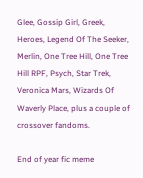Glee, Gossip Girl, Greek, Heroes, Legend Of The Seeker, Merlin, One Tree Hill, One Tree Hill RPF, Psych, Star Trek, Veronica Mars, Wizards Of Waverly Place, plus a couple of crossover fandoms.

End of year fic meme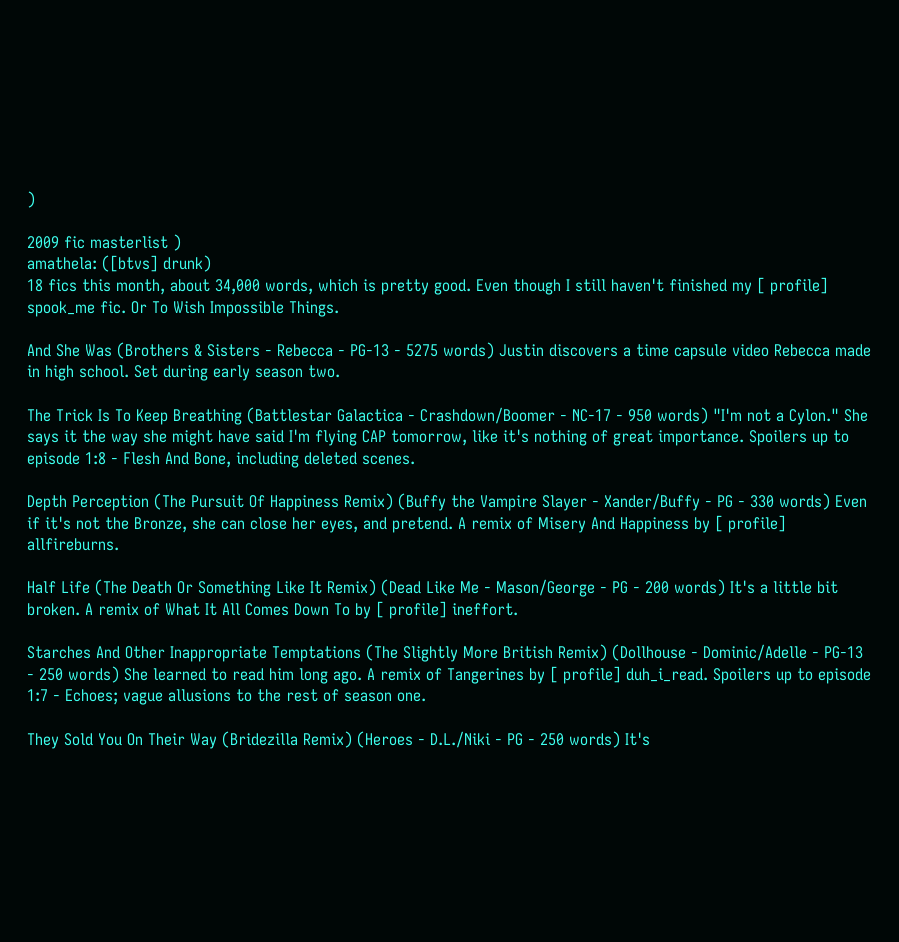)

2009 fic masterlist )
amathela: ([btvs] drunk)
18 fics this month, about 34,000 words, which is pretty good. Even though I still haven't finished my [ profile] spook_me fic. Or To Wish Impossible Things.

And She Was (Brothers & Sisters - Rebecca - PG-13 - 5275 words) Justin discovers a time capsule video Rebecca made in high school. Set during early season two.

The Trick Is To Keep Breathing (Battlestar Galactica - Crashdown/Boomer - NC-17 - 950 words) "I'm not a Cylon." She says it the way she might have said I'm flying CAP tomorrow, like it's nothing of great importance. Spoilers up to episode 1:8 - Flesh And Bone, including deleted scenes.

Depth Perception (The Pursuit Of Happiness Remix) (Buffy the Vampire Slayer - Xander/Buffy - PG - 330 words) Even if it's not the Bronze, she can close her eyes, and pretend. A remix of Misery And Happiness by [ profile] allfireburns.

Half Life (The Death Or Something Like It Remix) (Dead Like Me - Mason/George - PG - 200 words) It's a little bit broken. A remix of What It All Comes Down To by [ profile] ineffort.

Starches And Other Inappropriate Temptations (The Slightly More British Remix) (Dollhouse - Dominic/Adelle - PG-13 - 250 words) She learned to read him long ago. A remix of Tangerines by [ profile] duh_i_read. Spoilers up to episode 1:7 - Echoes; vague allusions to the rest of season one.

They Sold You On Their Way (Bridezilla Remix) (Heroes - D.L./Niki - PG - 250 words) It's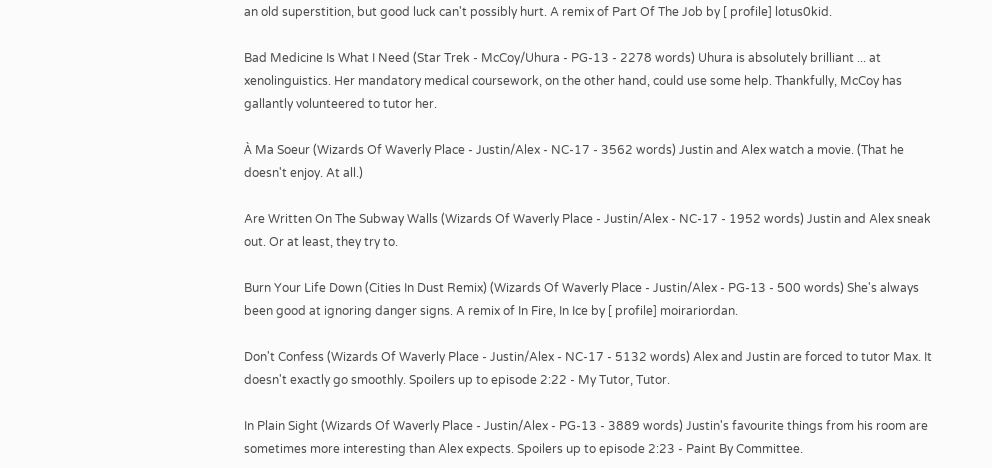an old superstition, but good luck can't possibly hurt. A remix of Part Of The Job by [ profile] lotus0kid.

Bad Medicine Is What I Need (Star Trek - McCoy/Uhura - PG-13 - 2278 words) Uhura is absolutely brilliant ... at xenolinguistics. Her mandatory medical coursework, on the other hand, could use some help. Thankfully, McCoy has gallantly volunteered to tutor her.

À Ma Soeur (Wizards Of Waverly Place - Justin/Alex - NC-17 - 3562 words) Justin and Alex watch a movie. (That he doesn't enjoy. At all.)

Are Written On The Subway Walls (Wizards Of Waverly Place - Justin/Alex - NC-17 - 1952 words) Justin and Alex sneak out. Or at least, they try to.

Burn Your Life Down (Cities In Dust Remix) (Wizards Of Waverly Place - Justin/Alex - PG-13 - 500 words) She's always been good at ignoring danger signs. A remix of In Fire, In Ice by [ profile] moirariordan.

Don't Confess (Wizards Of Waverly Place - Justin/Alex - NC-17 - 5132 words) Alex and Justin are forced to tutor Max. It doesn't exactly go smoothly. Spoilers up to episode 2:22 - My Tutor, Tutor.

In Plain Sight (Wizards Of Waverly Place - Justin/Alex - PG-13 - 3889 words) Justin's favourite things from his room are sometimes more interesting than Alex expects. Spoilers up to episode 2:23 - Paint By Committee.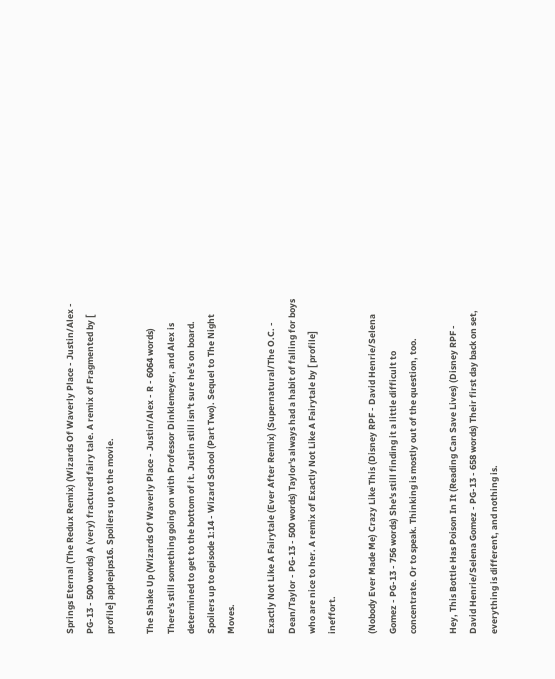Springs Eternal (The Redux Remix) (Wizards Of Waverly Place - Justin/Alex - PG-13 - 500 words) A (very) fractured fairy tale. A remix of Fragmented by [ profile] applepips16. Spoilers up to the movie.

The Shake Up (Wizards Of Waverly Place - Justin/Alex - R - 6064 words) There's still something going on with Professor Dinklemeyer, and Alex is determined to get to the bottom of it. Justin still isn't sure he's on board. Spoilers up to episode 1:14 - Wizard School (Part Two). Sequel to The Night Moves.

Exactly Not Like A Fairytale (Ever After Remix) (Supernatural/The O.C. - Dean/Taylor - PG-13 - 500 words) Taylor's always had a habit of falling for boys who are nice to her. A remix of Exactly Not Like A Fairytale by [ profile] ineffort.

(Nobody Ever Made Me) Crazy Like This (Disney RPF - David Henrie/Selena Gomez - PG-13 - 756 words) She's still finding it a little difficult to concentrate. Or to speak. Thinking is mostly out of the question, too.

Hey, This Bottle Has Poison In It (Reading Can Save Lives) (Disney RPF - David Henrie/Selena Gomez - PG-13 - 658 words) Their first day back on set, everything is different, and nothing is.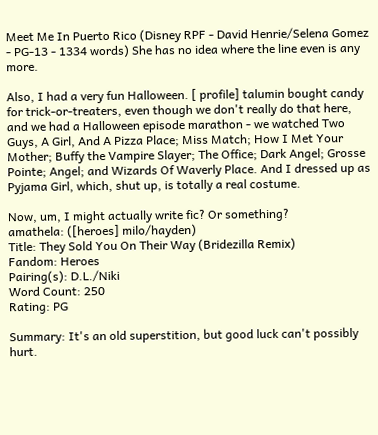Meet Me In Puerto Rico (Disney RPF - David Henrie/Selena Gomez - PG-13 - 1334 words) She has no idea where the line even is any more.

Also, I had a very fun Halloween. [ profile] talumin bought candy for trick-or-treaters, even though we don't really do that here, and we had a Halloween episode marathon - we watched Two Guys, A Girl, And A Pizza Place; Miss Match; How I Met Your Mother; Buffy the Vampire Slayer; The Office; Dark Angel; Grosse Pointe; Angel; and Wizards Of Waverly Place. And I dressed up as Pyjama Girl, which, shut up, is totally a real costume.

Now, um, I might actually write fic? Or something?
amathela: ([heroes] milo/hayden)
Title: They Sold You On Their Way (Bridezilla Remix)
Fandom: Heroes
Pairing(s): D.L./Niki
Word Count: 250
Rating: PG

Summary: It's an old superstition, but good luck can't possibly hurt.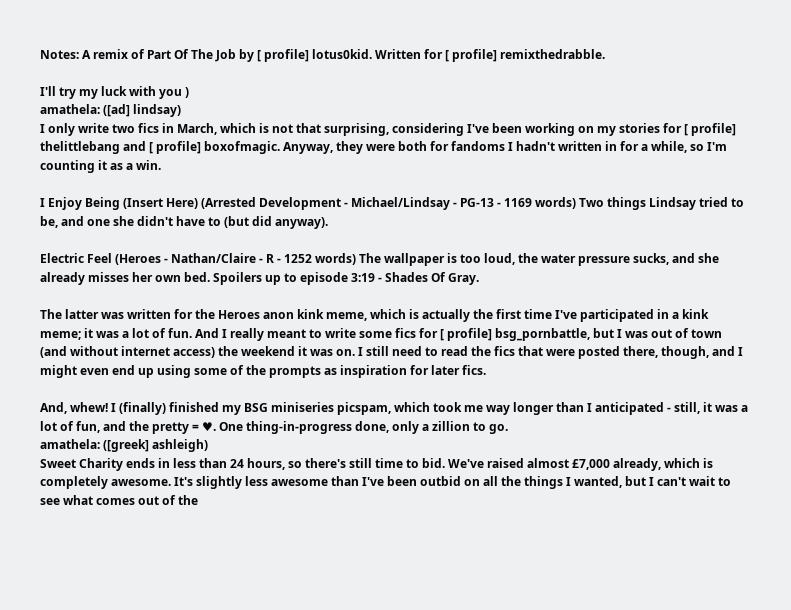Notes: A remix of Part Of The Job by [ profile] lotus0kid. Written for [ profile] remixthedrabble.

I'll try my luck with you )
amathela: ([ad] lindsay)
I only write two fics in March, which is not that surprising, considering I've been working on my stories for [ profile] thelittlebang and [ profile] boxofmagic. Anyway, they were both for fandoms I hadn't written in for a while, so I'm counting it as a win.

I Enjoy Being (Insert Here) (Arrested Development - Michael/Lindsay - PG-13 - 1169 words) Two things Lindsay tried to be, and one she didn't have to (but did anyway).

Electric Feel (Heroes - Nathan/Claire - R - 1252 words) The wallpaper is too loud, the water pressure sucks, and she already misses her own bed. Spoilers up to episode 3:19 - Shades Of Gray.

The latter was written for the Heroes anon kink meme, which is actually the first time I've participated in a kink meme; it was a lot of fun. And I really meant to write some fics for [ profile] bsg_pornbattle, but I was out of town (and without internet access) the weekend it was on. I still need to read the fics that were posted there, though, and I might even end up using some of the prompts as inspiration for later fics.

And, whew! I (finally) finished my BSG miniseries picspam, which took me way longer than I anticipated - still, it was a lot of fun, and the pretty = ♥. One thing-in-progress done, only a zillion to go.
amathela: ([greek] ashleigh)
Sweet Charity ends in less than 24 hours, so there's still time to bid. We've raised almost £7,000 already, which is completely awesome. It's slightly less awesome than I've been outbid on all the things I wanted, but I can't wait to see what comes out of the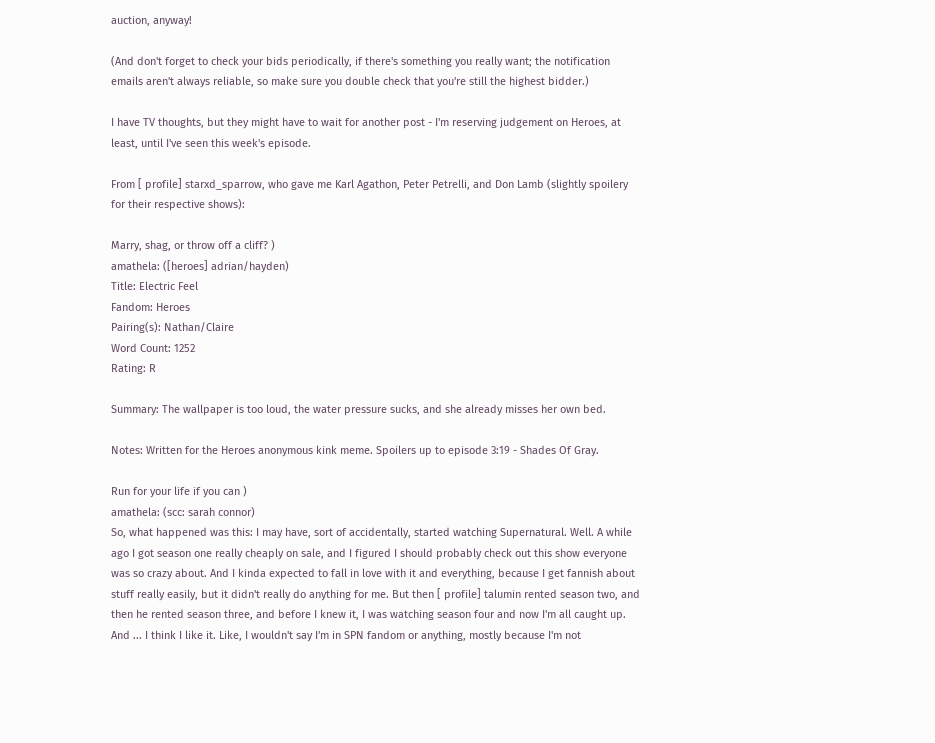auction, anyway!

(And don't forget to check your bids periodically, if there's something you really want; the notification emails aren't always reliable, so make sure you double check that you're still the highest bidder.)

I have TV thoughts, but they might have to wait for another post - I'm reserving judgement on Heroes, at least, until I've seen this week's episode.

From [ profile] starxd_sparrow, who gave me Karl Agathon, Peter Petrelli, and Don Lamb (slightly spoilery for their respective shows):

Marry, shag, or throw off a cliff? )
amathela: ([heroes] adrian/hayden)
Title: Electric Feel
Fandom: Heroes
Pairing(s): Nathan/Claire
Word Count: 1252
Rating: R

Summary: The wallpaper is too loud, the water pressure sucks, and she already misses her own bed.

Notes: Written for the Heroes anonymous kink meme. Spoilers up to episode 3:19 - Shades Of Gray.

Run for your life if you can )
amathela: (scc: sarah connor)
So, what happened was this: I may have, sort of accidentally, started watching Supernatural. Well. A while ago I got season one really cheaply on sale, and I figured I should probably check out this show everyone was so crazy about. And I kinda expected to fall in love with it and everything, because I get fannish about stuff really easily, but it didn't really do anything for me. But then [ profile] talumin rented season two, and then he rented season three, and before I knew it, I was watching season four and now I'm all caught up. And ... I think I like it. Like, I wouldn't say I'm in SPN fandom or anything, mostly because I'm not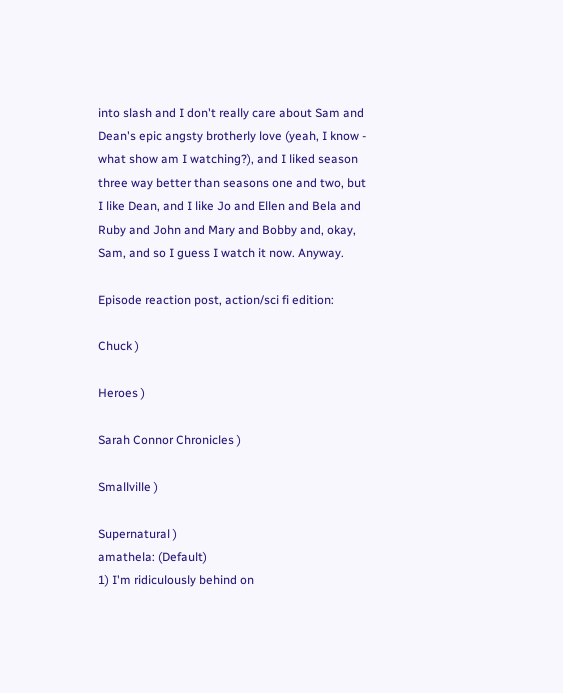into slash and I don't really care about Sam and Dean's epic angsty brotherly love (yeah, I know - what show am I watching?), and I liked season three way better than seasons one and two, but I like Dean, and I like Jo and Ellen and Bela and Ruby and John and Mary and Bobby and, okay, Sam, and so I guess I watch it now. Anyway.

Episode reaction post, action/sci fi edition:

Chuck )

Heroes )

Sarah Connor Chronicles )

Smallville )

Supernatural )
amathela: (Default)
1) I'm ridiculously behind on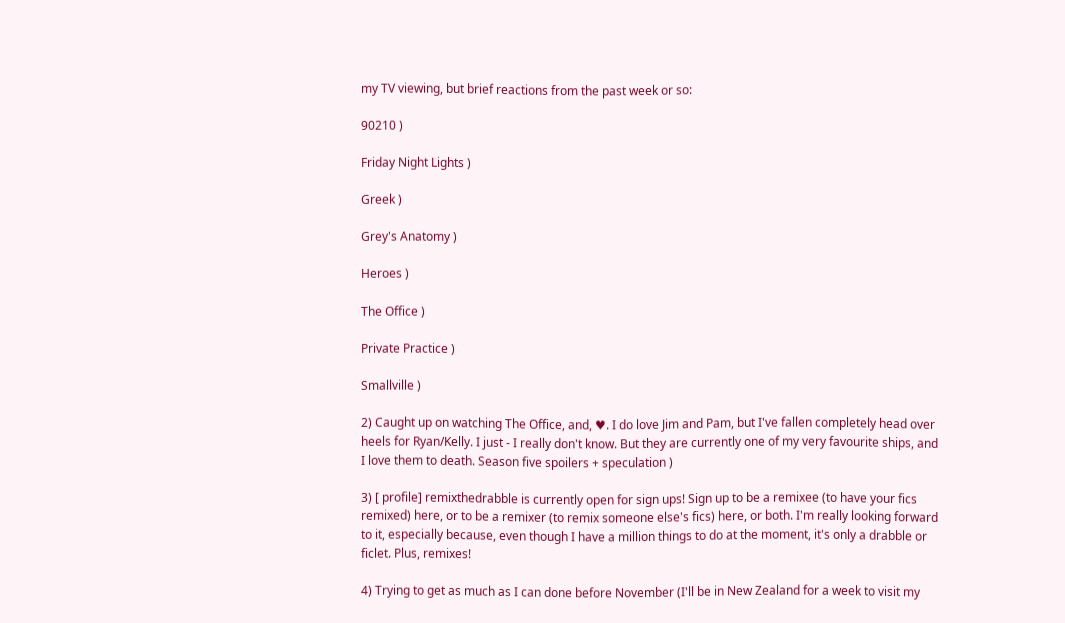my TV viewing, but brief reactions from the past week or so:

90210 )

Friday Night Lights )

Greek )

Grey's Anatomy )

Heroes )

The Office )

Private Practice )

Smallville )

2) Caught up on watching The Office, and, ♥. I do love Jim and Pam, but I've fallen completely head over heels for Ryan/Kelly. I just - I really don't know. But they are currently one of my very favourite ships, and I love them to death. Season five spoilers + speculation )

3) [ profile] remixthedrabble is currently open for sign ups! Sign up to be a remixee (to have your fics remixed) here, or to be a remixer (to remix someone else's fics) here, or both. I'm really looking forward to it, especially because, even though I have a million things to do at the moment, it's only a drabble or ficlet. Plus, remixes!

4) Trying to get as much as I can done before November (I'll be in New Zealand for a week to visit my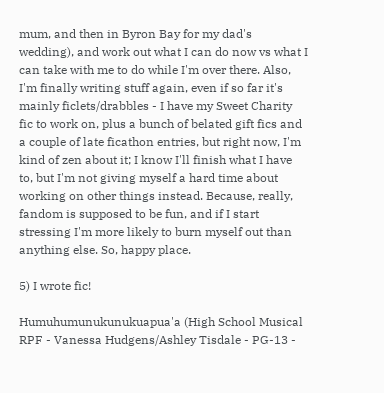mum, and then in Byron Bay for my dad's wedding), and work out what I can do now vs what I can take with me to do while I'm over there. Also, I'm finally writing stuff again, even if so far it's mainly ficlets/drabbles - I have my Sweet Charity fic to work on, plus a bunch of belated gift fics and a couple of late ficathon entries, but right now, I'm kind of zen about it; I know I'll finish what I have to, but I'm not giving myself a hard time about working on other things instead. Because, really, fandom is supposed to be fun, and if I start stressing I'm more likely to burn myself out than anything else. So, happy place.

5) I wrote fic!

Humuhumunukunukuapua'a (High School Musical RPF - Vanessa Hudgens/Ashley Tisdale - PG-13 -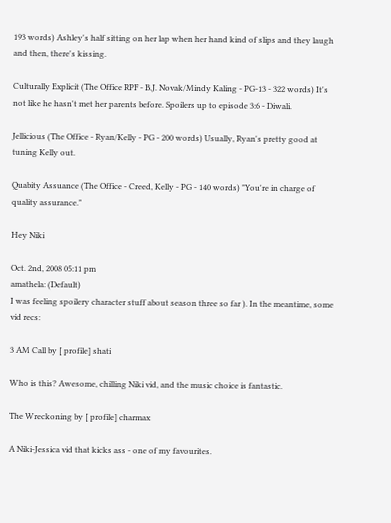193 words) Ashley's half sitting on her lap when her hand kind of slips and they laugh and then, there's kissing.

Culturally Explicit (The Office RPF - B.J. Novak/Mindy Kaling - PG-13 - 322 words) It's not like he hasn't met her parents before. Spoilers up to episode 3:6 - Diwali.

Jellicious (The Office - Ryan/Kelly - PG - 200 words) Usually, Ryan's pretty good at tuning Kelly out.

Quabity Assuance (The Office - Creed, Kelly - PG - 140 words) "You're in charge of quality assurance."

Hey Niki

Oct. 2nd, 2008 05:11 pm
amathela: (Default)
I was feeling spoilery character stuff about season three so far ). In the meantime, some vid recs:

3 AM Call by [ profile] shati

Who is this? Awesome, chilling Niki vid, and the music choice is fantastic.

The Wreckoning by [ profile] charmax

A Niki-Jessica vid that kicks ass - one of my favourites.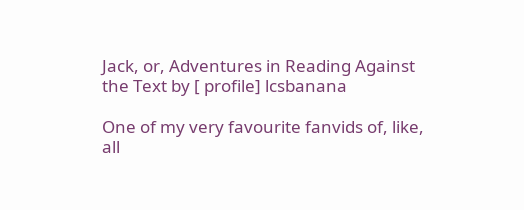Jack, or, Adventures in Reading Against the Text by [ profile] lcsbanana

One of my very favourite fanvids of, like, all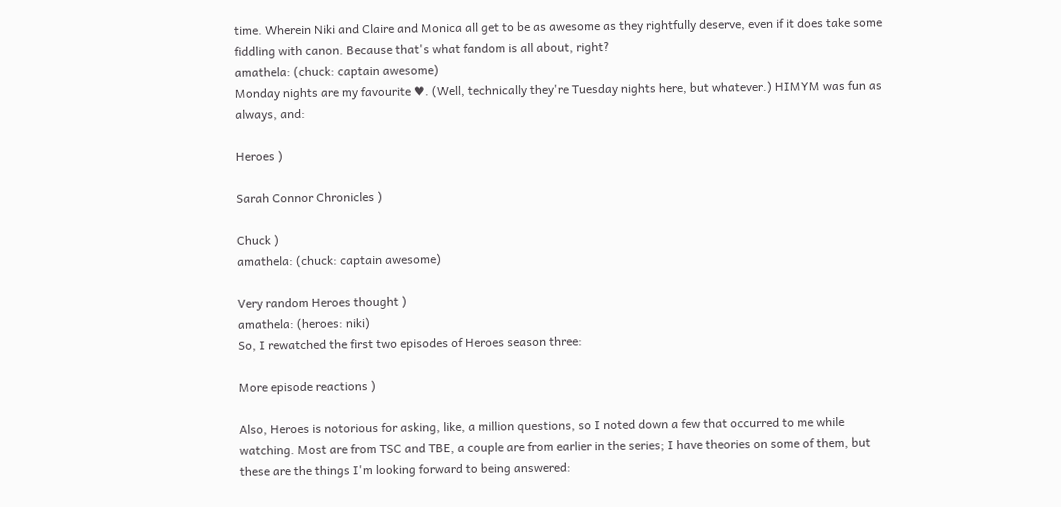time. Wherein Niki and Claire and Monica all get to be as awesome as they rightfully deserve, even if it does take some fiddling with canon. Because that's what fandom is all about, right?
amathela: (chuck: captain awesome)
Monday nights are my favourite ♥. (Well, technically they're Tuesday nights here, but whatever.) HIMYM was fun as always, and:

Heroes )

Sarah Connor Chronicles )

Chuck )
amathela: (chuck: captain awesome)

Very random Heroes thought )
amathela: (heroes: niki)
So, I rewatched the first two episodes of Heroes season three:

More episode reactions )

Also, Heroes is notorious for asking, like, a million questions, so I noted down a few that occurred to me while watching. Most are from TSC and TBE, a couple are from earlier in the series; I have theories on some of them, but these are the things I'm looking forward to being answered: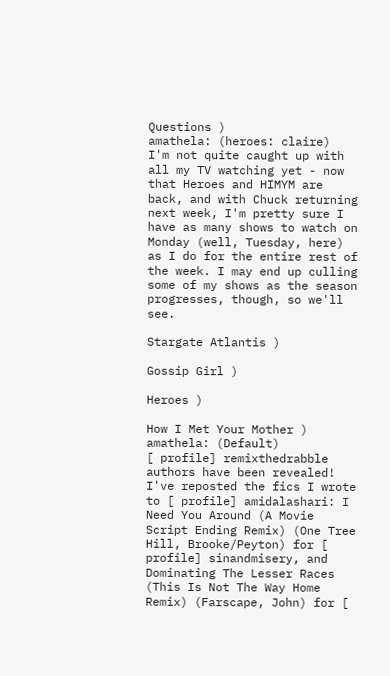Questions )
amathela: (heroes: claire)
I'm not quite caught up with all my TV watching yet - now that Heroes and HIMYM are back, and with Chuck returning next week, I'm pretty sure I have as many shows to watch on Monday (well, Tuesday, here) as I do for the entire rest of the week. I may end up culling some of my shows as the season progresses, though, so we'll see.

Stargate Atlantis )

Gossip Girl )

Heroes )

How I Met Your Mother )
amathela: (Default)
[ profile] remixthedrabble authors have been revealed! I've reposted the fics I wrote to [ profile] amidalashari: I Need You Around (A Movie Script Ending Remix) (One Tree Hill, Brooke/Peyton) for [ profile] sinandmisery, and Dominating The Lesser Races (This Is Not The Way Home Remix) (Farscape, John) for [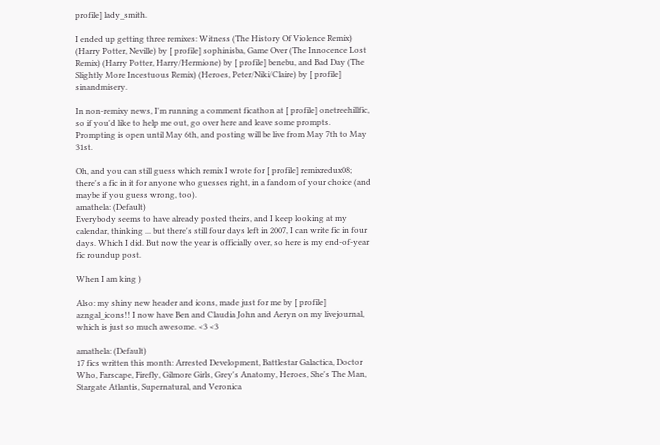profile] lady_smith.

I ended up getting three remixes: Witness (The History Of Violence Remix) (Harry Potter, Neville) by [ profile] sophinisba, Game Over (The Innocence Lost Remix) (Harry Potter, Harry/Hermione) by [ profile] benebu, and Bad Day (The Slightly More Incestuous Remix) (Heroes, Peter/Niki/Claire) by [ profile] sinandmisery.

In non-remixy news, I'm running a comment ficathon at [ profile] onetreehillfic, so if you'd like to help me out, go over here and leave some prompts. Prompting is open until May 6th, and posting will be live from May 7th to May 31st.

Oh, and you can still guess which remix I wrote for [ profile] remixredux08; there's a fic in it for anyone who guesses right, in a fandom of your choice (and maybe if you guess wrong, too).
amathela: (Default)
Everybody seems to have already posted theirs, and I keep looking at my calendar, thinking ... but there's still four days left in 2007, I can write fic in four days. Which I did. But now the year is officially over, so here is my end-of-year fic roundup post.

When I am king )

Also: my shiny new header and icons, made just for me by [ profile] azngal_icons!! I now have Ben and Claudia John and Aeryn on my livejournal, which is just so much awesome. <3 <3

amathela: (Default)
17 fics written this month: Arrested Development, Battlestar Galactica, Doctor Who, Farscape, Firefly, Gilmore Girls, Grey's Anatomy, Heroes, She's The Man, Stargate Atlantis, Supernatural, and Veronica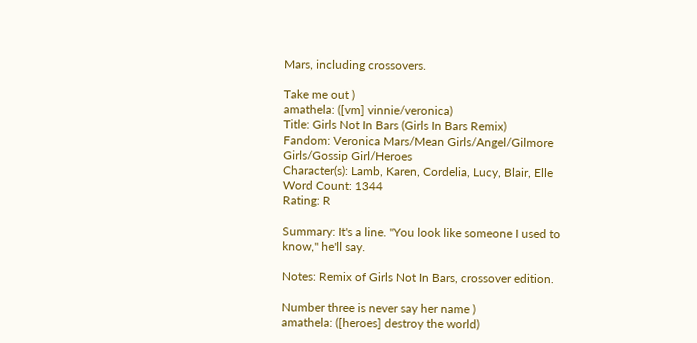Mars, including crossovers.

Take me out )
amathela: ([vm] vinnie/veronica)
Title: Girls Not In Bars (Girls In Bars Remix)
Fandom: Veronica Mars/Mean Girls/Angel/Gilmore Girls/Gossip Girl/Heroes
Character(s): Lamb, Karen, Cordelia, Lucy, Blair, Elle
Word Count: 1344
Rating: R

Summary: It's a line. "You look like someone I used to know," he'll say.

Notes: Remix of Girls Not In Bars, crossover edition.

Number three is never say her name )
amathela: ([heroes] destroy the world)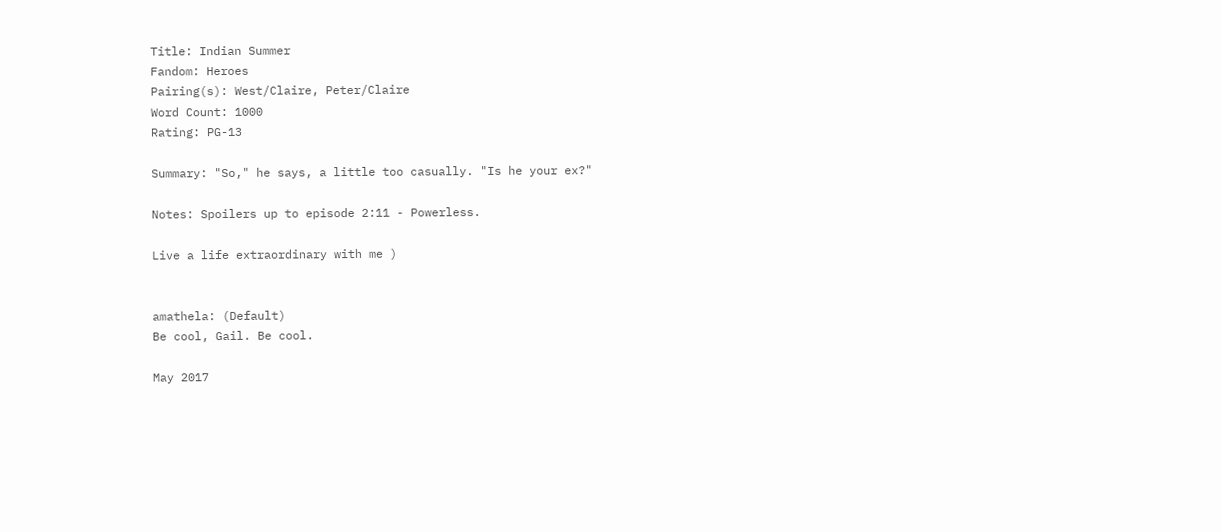Title: Indian Summer
Fandom: Heroes
Pairing(s): West/Claire, Peter/Claire
Word Count: 1000
Rating: PG-13

Summary: "So," he says, a little too casually. "Is he your ex?"

Notes: Spoilers up to episode 2:11 - Powerless.

Live a life extraordinary with me )


amathela: (Default)
Be cool, Gail. Be cool.

May 2017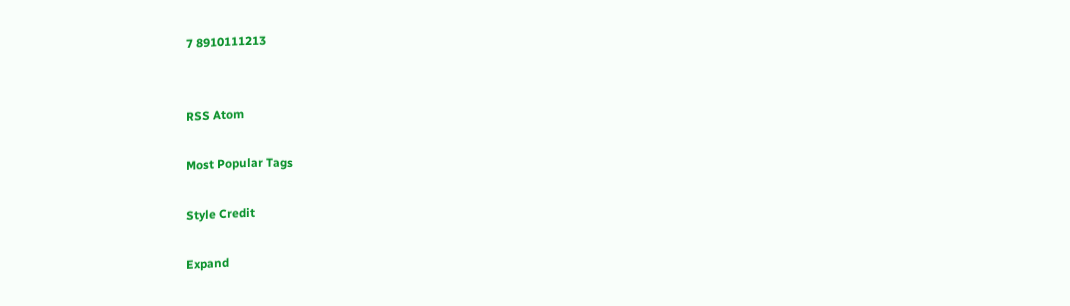7 8910111213


RSS Atom

Most Popular Tags

Style Credit

Expand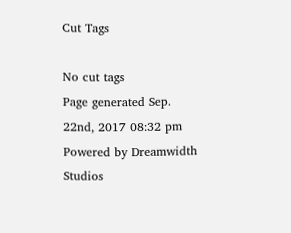Cut Tags

No cut tags
Page generated Sep. 22nd, 2017 08:32 pm
Powered by Dreamwidth Studios